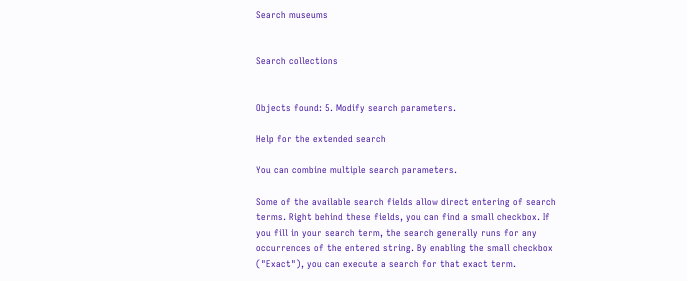Search museums


Search collections


Objects found: 5. Modify search parameters.

Help for the extended search

You can combine multiple search parameters.

Some of the available search fields allow direct entering of search terms. Right behind these fields, you can find a small checkbox. If you fill in your search term, the search generally runs for any occurrences of the entered string. By enabling the small checkbox ("Exact"), you can execute a search for that exact term.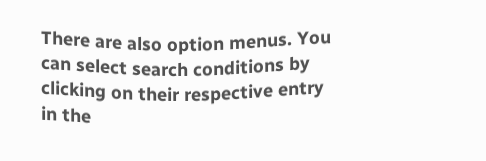There are also option menus. You can select search conditions by clicking on their respective entry in the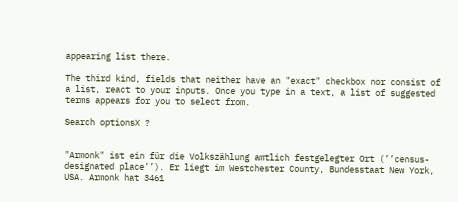appearing list there.

The third kind, fields that neither have an "exact" checkbox nor consist of a list, react to your inputs. Once you type in a text, a list of suggested terms appears for you to select from.

Search optionsX ?


"Armonk" ist ein für die Volkszählung amtlich festgelegter Ort (’’census-designated place’’). Er liegt im Westchester County, Bundesstaat New York, USA. Armonk hat 3461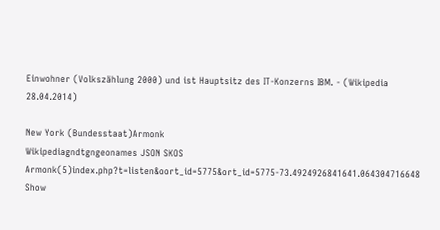Einwohner (Volkszählung 2000) und ist Hauptsitz des IT-Konzerns IBM. - (Wikipedia 28.04.2014)

New York (Bundesstaat)Armonk
Wikipediagndtgngeonames JSON SKOS
Armonk(5)index.php?t=listen&oort_id=5775&ort_id=5775-73.4924926841641.064304716648 Show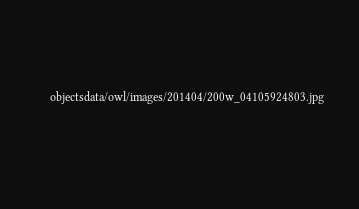objectsdata/owl/images/201404/200w_04105924803.jpg